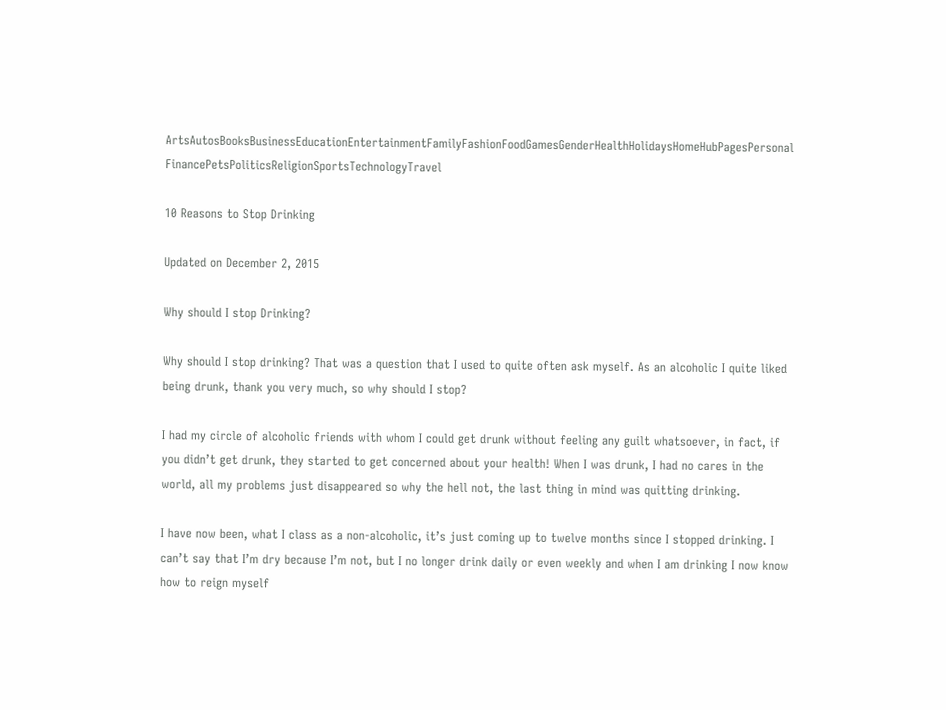ArtsAutosBooksBusinessEducationEntertainmentFamilyFashionFoodGamesGenderHealthHolidaysHomeHubPagesPersonal FinancePetsPoliticsReligionSportsTechnologyTravel

10 Reasons to Stop Drinking

Updated on December 2, 2015

Why should I stop Drinking?

Why should I stop drinking? That was a question that I used to quite often ask myself. As an alcoholic I quite liked being drunk, thank you very much, so why should I stop?

I had my circle of alcoholic friends with whom I could get drunk without feeling any guilt whatsoever, in fact, if you didn’t get drunk, they started to get concerned about your health! When I was drunk, I had no cares in the world, all my problems just disappeared so why the hell not, the last thing in mind was quitting drinking.

I have now been, what I class as a non-alcoholic, it’s just coming up to twelve months since I stopped drinking. I can’t say that I’m dry because I’m not, but I no longer drink daily or even weekly and when I am drinking I now know how to reign myself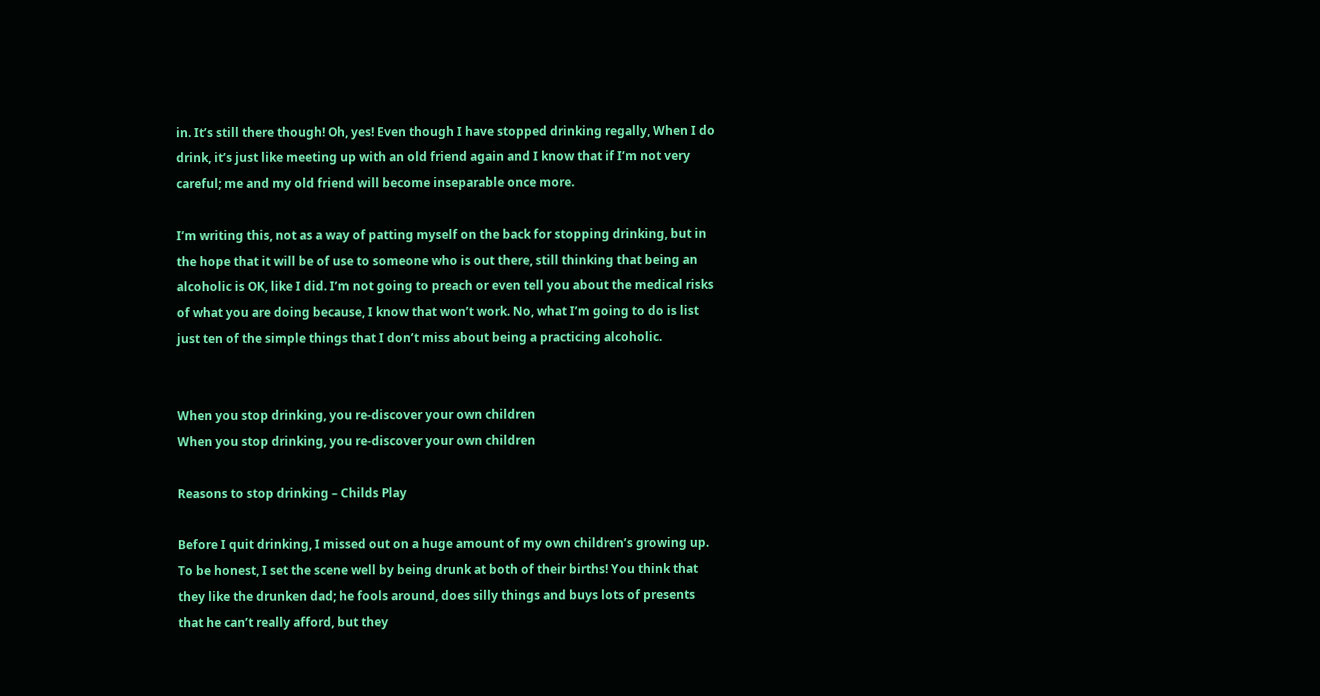in. It’s still there though! Oh, yes! Even though I have stopped drinking regally, When I do drink, it’s just like meeting up with an old friend again and I know that if I’m not very careful; me and my old friend will become inseparable once more.

I’m writing this, not as a way of patting myself on the back for stopping drinking, but in the hope that it will be of use to someone who is out there, still thinking that being an alcoholic is OK, like I did. I’m not going to preach or even tell you about the medical risks of what you are doing because, I know that won’t work. No, what I’m going to do is list just ten of the simple things that I don’t miss about being a practicing alcoholic.


When you stop drinking, you re-discover your own children
When you stop drinking, you re-discover your own children

Reasons to stop drinking – Childs Play

Before I quit drinking, I missed out on a huge amount of my own children’s growing up. To be honest, I set the scene well by being drunk at both of their births! You think that they like the drunken dad; he fools around, does silly things and buys lots of presents that he can’t really afford, but they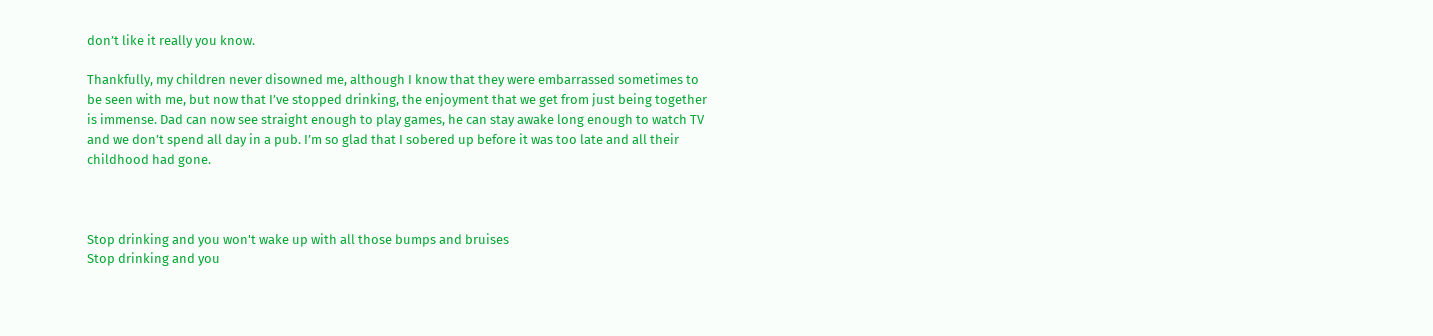don’t like it really you know.

Thankfully, my children never disowned me, although I know that they were embarrassed sometimes to be seen with me, but now that I’ve stopped drinking, the enjoyment that we get from just being together is immense. Dad can now see straight enough to play games, he can stay awake long enough to watch TV and we don’t spend all day in a pub. I’m so glad that I sobered up before it was too late and all their childhood had gone.



Stop drinking and you won't wake up with all those bumps and bruises
Stop drinking and you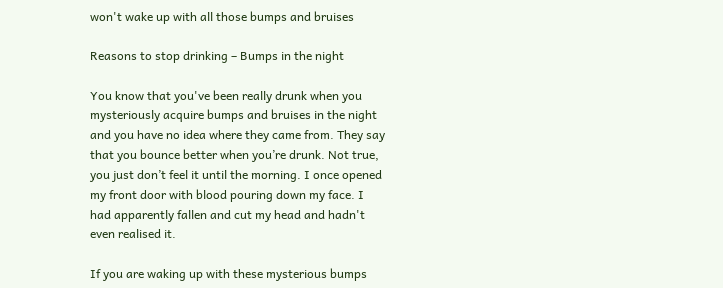won't wake up with all those bumps and bruises

Reasons to stop drinking – Bumps in the night

You know that you've been really drunk when you mysteriously acquire bumps and bruises in the night and you have no idea where they came from. They say that you bounce better when you’re drunk. Not true, you just don’t feel it until the morning. I once opened my front door with blood pouring down my face. I had apparently fallen and cut my head and hadn't even realised it.

If you are waking up with these mysterious bumps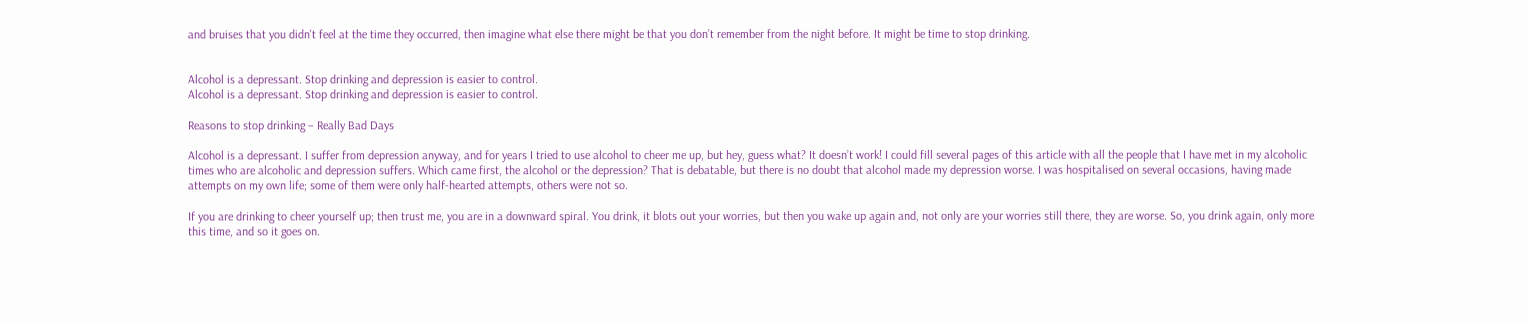and bruises that you didn't feel at the time they occurred, then imagine what else there might be that you don’t remember from the night before. It might be time to stop drinking.


Alcohol is a depressant. Stop drinking and depression is easier to control.
Alcohol is a depressant. Stop drinking and depression is easier to control.

Reasons to stop drinking – Really Bad Days

Alcohol is a depressant. I suffer from depression anyway, and for years I tried to use alcohol to cheer me up, but hey, guess what? It doesn’t work! I could fill several pages of this article with all the people that I have met in my alcoholic times who are alcoholic and depression suffers. Which came first, the alcohol or the depression? That is debatable, but there is no doubt that alcohol made my depression worse. I was hospitalised on several occasions, having made attempts on my own life; some of them were only half-hearted attempts, others were not so.

If you are drinking to cheer yourself up; then trust me, you are in a downward spiral. You drink, it blots out your worries, but then you wake up again and, not only are your worries still there, they are worse. So, you drink again, only more this time, and so it goes on.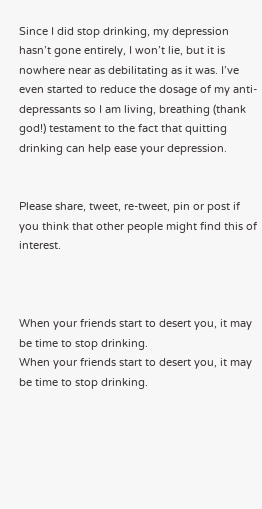Since I did stop drinking, my depression hasn’t gone entirely, I won’t lie, but it is nowhere near as debilitating as it was. I’ve even started to reduce the dosage of my anti-depressants so I am living, breathing (thank god!) testament to the fact that quitting drinking can help ease your depression.


Please share, tweet, re-tweet, pin or post if you think that other people might find this of interest.



When your friends start to desert you, it may be time to stop drinking.
When your friends start to desert you, it may be time to stop drinking.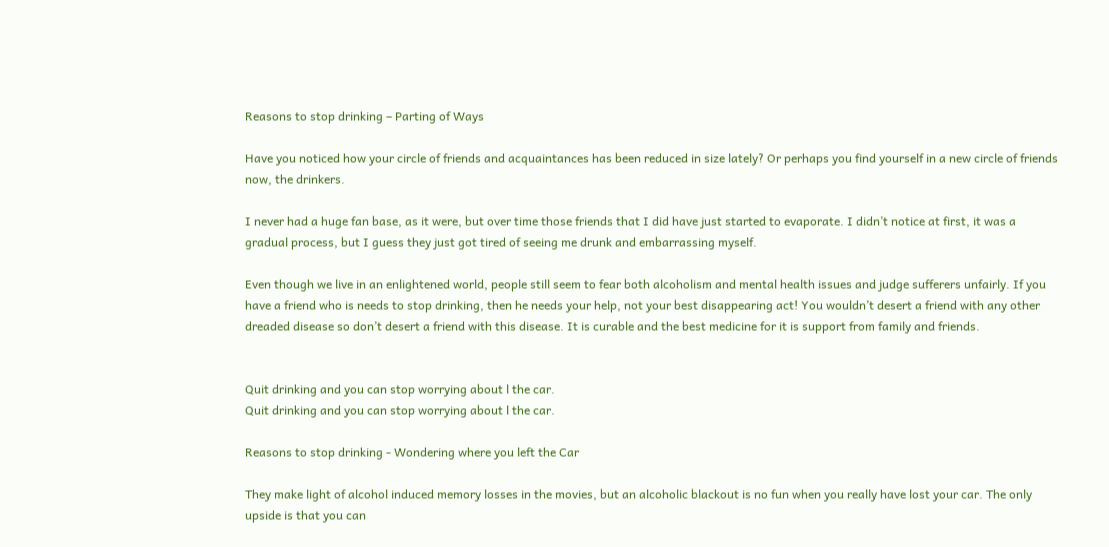Reasons to stop drinking – Parting of Ways

Have you noticed how your circle of friends and acquaintances has been reduced in size lately? Or perhaps you find yourself in a new circle of friends now, the drinkers.

I never had a huge fan base, as it were, but over time those friends that I did have just started to evaporate. I didn’t notice at first, it was a gradual process, but I guess they just got tired of seeing me drunk and embarrassing myself.

Even though we live in an enlightened world, people still seem to fear both alcoholism and mental health issues and judge sufferers unfairly. If you have a friend who is needs to stop drinking, then he needs your help, not your best disappearing act! You wouldn’t desert a friend with any other dreaded disease so don’t desert a friend with this disease. It is curable and the best medicine for it is support from family and friends.


Quit drinking and you can stop worrying about l the car.
Quit drinking and you can stop worrying about l the car.

Reasons to stop drinking - Wondering where you left the Car

They make light of alcohol induced memory losses in the movies, but an alcoholic blackout is no fun when you really have lost your car. The only upside is that you can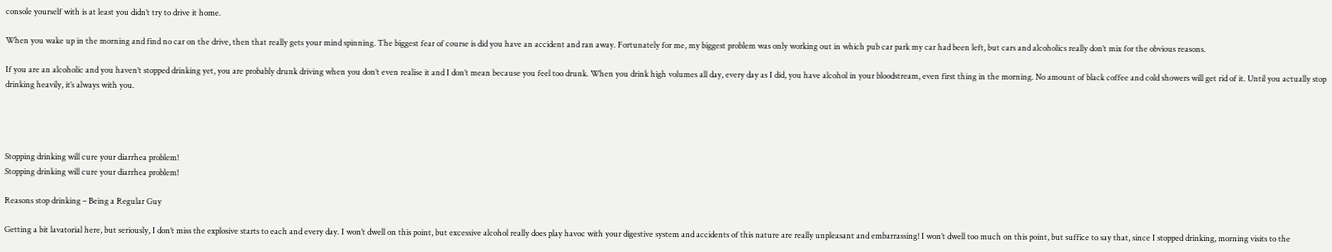console yourself with is at least you didn’t try to drive it home.

When you wake up in the morning and find no car on the drive, then that really gets your mind spinning. The biggest fear of course is did you have an accident and ran away. Fortunately for me, my biggest problem was only working out in which pub car park my car had been left, but cars and alcoholics really don’t mix for the obvious reasons.

If you are an alcoholic and you haven’t stopped drinking yet, you are probably drunk driving when you don’t even realise it and I don’t mean because you feel too drunk. When you drink high volumes all day, every day as I did, you have alcohol in your bloodstream, even first thing in the morning. No amount of black coffee and cold showers will get rid of it. Until you actually stop drinking heavily, it’s always with you.




Stopping drinking will cure your diarrhea problem!
Stopping drinking will cure your diarrhea problem!

Reasons stop drinking – Being a Regular Guy

Getting a bit lavatorial here, but seriously, I don’t miss the explosive starts to each and every day. I won’t dwell on this point, but excessive alcohol really does play havoc with your digestive system and accidents of this nature are really unpleasant and embarrassing! I won’t dwell too much on this point, but suffice to say that, since I stopped drinking, morning visits to the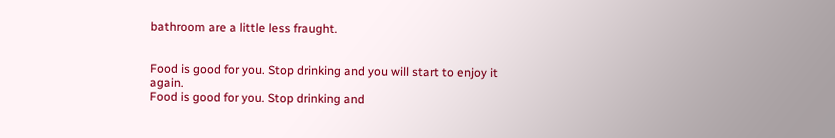bathroom are a little less fraught.


Food is good for you. Stop drinking and you will start to enjoy it again.
Food is good for you. Stop drinking and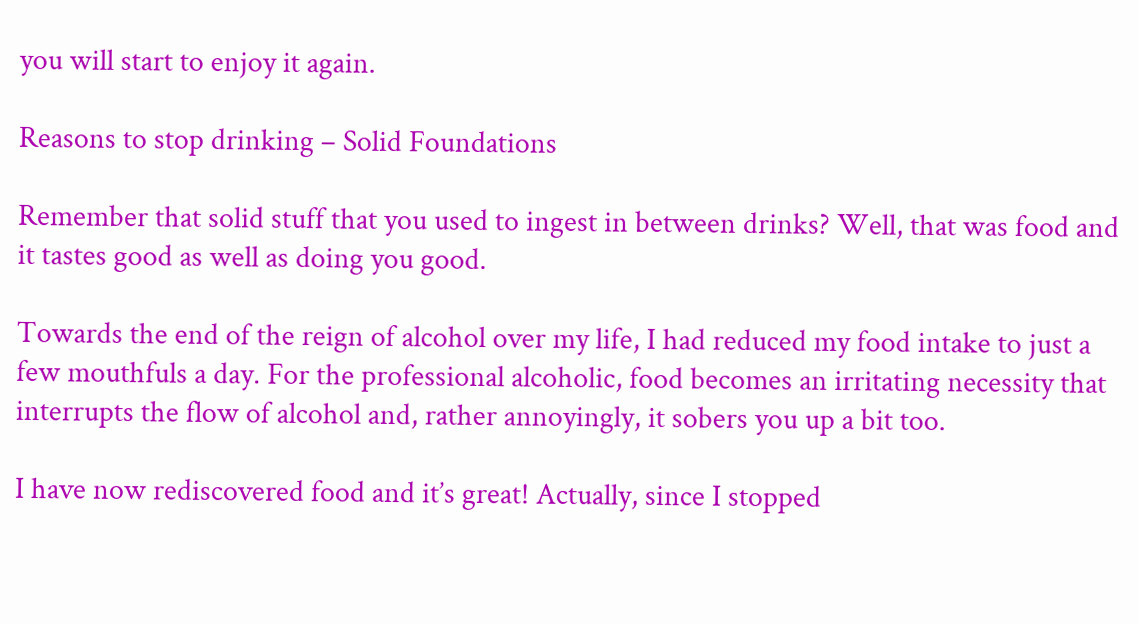you will start to enjoy it again.

Reasons to stop drinking – Solid Foundations

Remember that solid stuff that you used to ingest in between drinks? Well, that was food and it tastes good as well as doing you good.

Towards the end of the reign of alcohol over my life, I had reduced my food intake to just a few mouthfuls a day. For the professional alcoholic, food becomes an irritating necessity that interrupts the flow of alcohol and, rather annoyingly, it sobers you up a bit too.

I have now rediscovered food and it’s great! Actually, since I stopped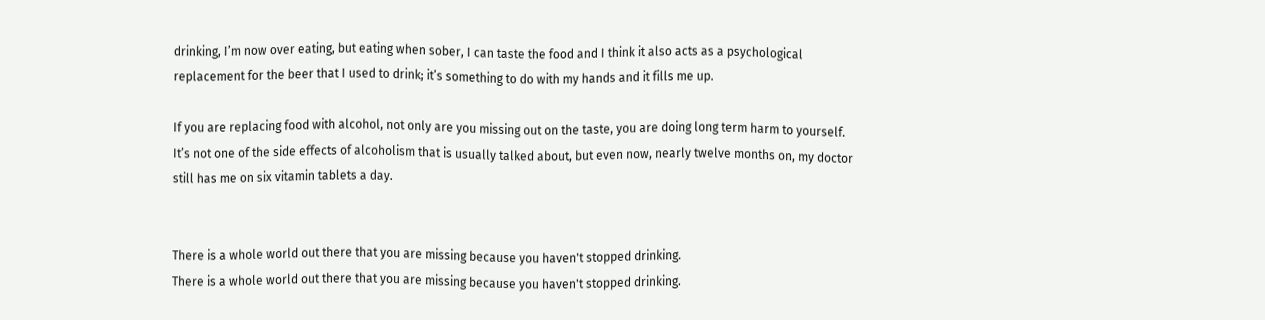drinking, I’m now over eating, but eating when sober, I can taste the food and I think it also acts as a psychological replacement for the beer that I used to drink; it’s something to do with my hands and it fills me up.

If you are replacing food with alcohol, not only are you missing out on the taste, you are doing long term harm to yourself. It’s not one of the side effects of alcoholism that is usually talked about, but even now, nearly twelve months on, my doctor still has me on six vitamin tablets a day.


There is a whole world out there that you are missing because you haven't stopped drinking.
There is a whole world out there that you are missing because you haven't stopped drinking.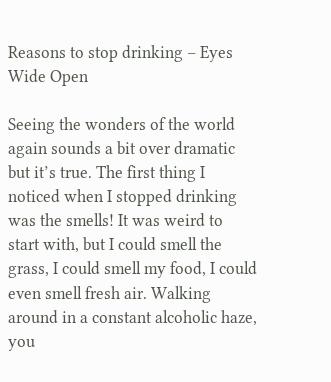Reasons to stop drinking – Eyes Wide Open

Seeing the wonders of the world again sounds a bit over dramatic but it’s true. The first thing I noticed when I stopped drinking was the smells! It was weird to start with, but I could smell the grass, I could smell my food, I could even smell fresh air. Walking around in a constant alcoholic haze, you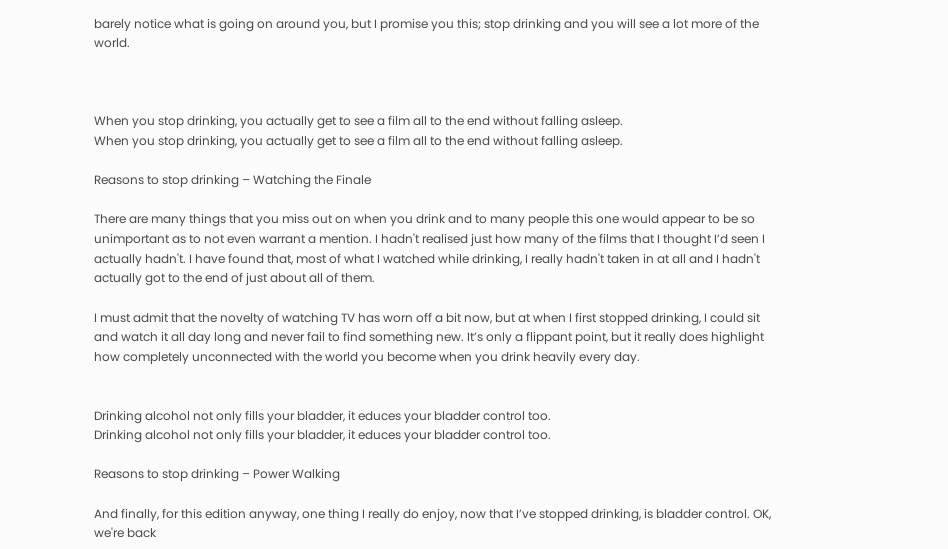barely notice what is going on around you, but I promise you this; stop drinking and you will see a lot more of the world.



When you stop drinking, you actually get to see a film all to the end without falling asleep.
When you stop drinking, you actually get to see a film all to the end without falling asleep.

Reasons to stop drinking – Watching the Finale

There are many things that you miss out on when you drink and to many people this one would appear to be so unimportant as to not even warrant a mention. I hadn't realised just how many of the films that I thought I’d seen I actually hadn't. I have found that, most of what I watched while drinking, I really hadn't taken in at all and I hadn't actually got to the end of just about all of them.

I must admit that the novelty of watching TV has worn off a bit now, but at when I first stopped drinking, I could sit and watch it all day long and never fail to find something new. It’s only a flippant point, but it really does highlight how completely unconnected with the world you become when you drink heavily every day.


Drinking alcohol not only fills your bladder, it educes your bladder control too.
Drinking alcohol not only fills your bladder, it educes your bladder control too.

Reasons to stop drinking – Power Walking

And finally, for this edition anyway, one thing I really do enjoy, now that I’ve stopped drinking, is bladder control. OK, we're back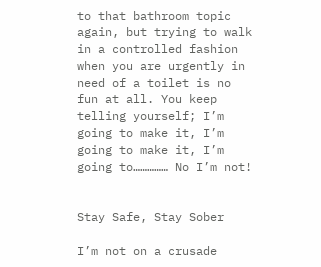to that bathroom topic again, but trying to walk in a controlled fashion when you are urgently in need of a toilet is no fun at all. You keep telling yourself; I’m going to make it, I’m going to make it, I’m going to…………… No I’m not!


Stay Safe, Stay Sober

I’m not on a crusade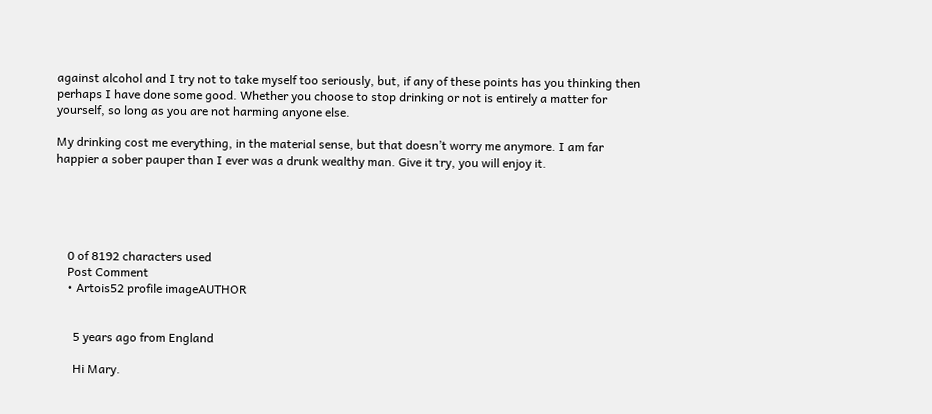against alcohol and I try not to take myself too seriously, but, if any of these points has you thinking then perhaps I have done some good. Whether you choose to stop drinking or not is entirely a matter for yourself, so long as you are not harming anyone else.

My drinking cost me everything, in the material sense, but that doesn’t worry me anymore. I am far happier a sober pauper than I ever was a drunk wealthy man. Give it try, you will enjoy it.





    0 of 8192 characters used
    Post Comment
    • Artois52 profile imageAUTHOR


      5 years ago from England

      Hi Mary.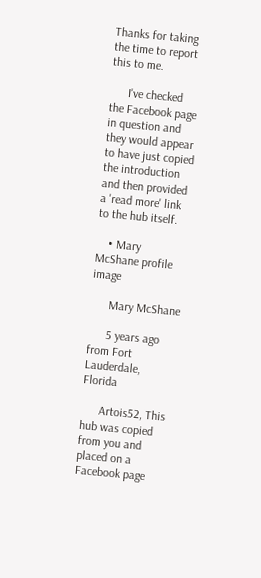Thanks for taking the time to report this to me.

      I've checked the Facebook page in question and they would appear to have just copied the introduction and then provided a 'read more' link to the hub itself.

    • Mary McShane profile image

      Mary McShane

      5 years ago from Fort Lauderdale, Florida

      Artois52, This hub was copied from you and placed on a Facebook page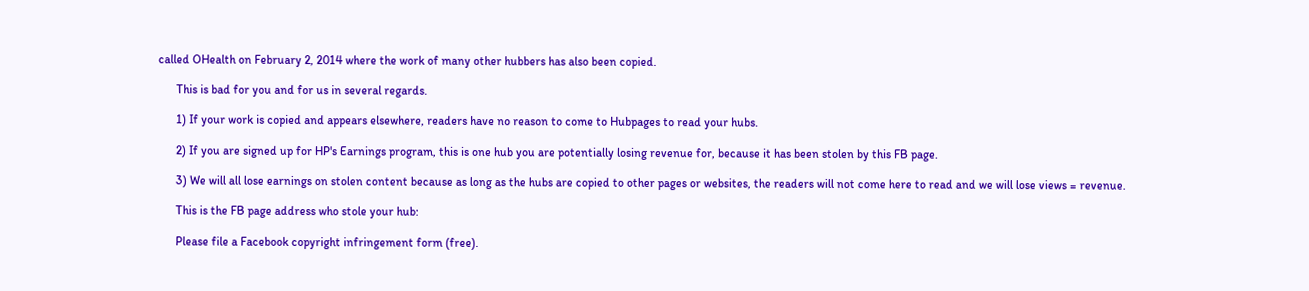called OHealth on February 2, 2014 where the work of many other hubbers has also been copied.

      This is bad for you and for us in several regards.

      1) If your work is copied and appears elsewhere, readers have no reason to come to Hubpages to read your hubs.

      2) If you are signed up for HP's Earnings program, this is one hub you are potentially losing revenue for, because it has been stolen by this FB page.

      3) We will all lose earnings on stolen content because as long as the hubs are copied to other pages or websites, the readers will not come here to read and we will lose views = revenue.

      This is the FB page address who stole your hub:

      Please file a Facebook copyright infringement form (free).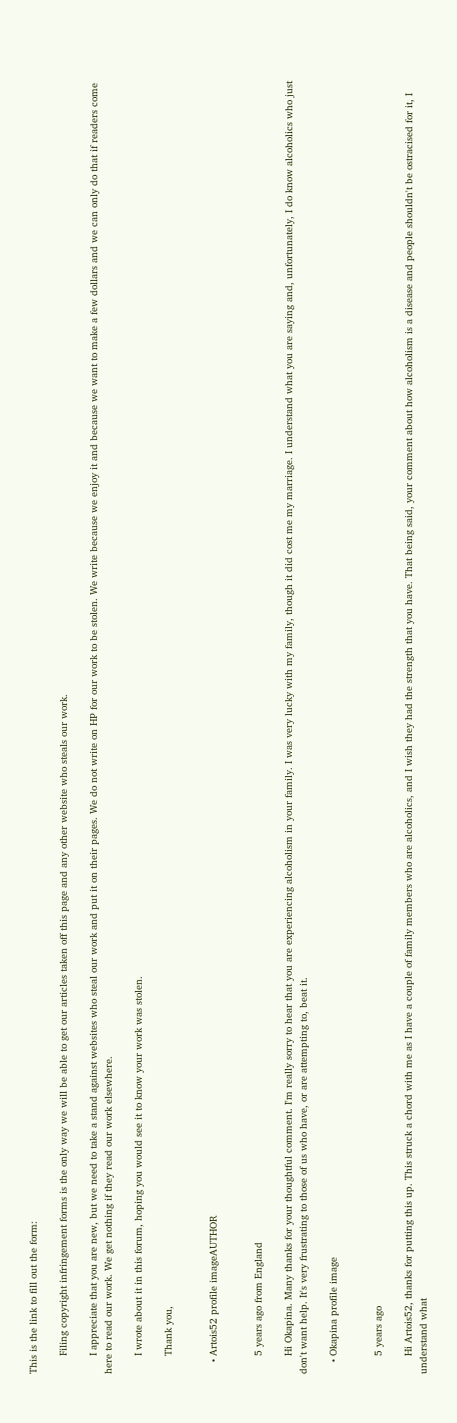This is the link to fill out the form:

      Filing copyright infringement forms is the only way we will be able to get our articles taken off this page and any other website who steals our work.

      I appreciate that you are new, but we need to take a stand against websites who steal our work and put it on their pages. We do not write on HP for our work to be stolen. We write because we enjoy it and because we want to make a few dollars and we can only do that if readers come here to read our work. We get nothing if they read our work elsewhere.

      I wrote about it in this forum, hoping you would see it to know your work was stolen.

      Thank you,


    • Artois52 profile imageAUTHOR


      5 years ago from England

      Hi Okapina. Many thanks for your thoughtful comment. I'm really sorry to hear that you are experiencing alcoholism in your family. I was very lucky with my family, though it did cost me my marriage. I understand what you are saying and, unfortunately, I do know alcoholics who just don't want help. It's very frustrating to those of us who have, or are attempting to, beat it.

    • Okapina profile image


      5 years ago

      Hi Artois52, thanks for putting this up. This struck a chord with me as I have a couple of family members who are alcoholics, and I wish they had the strength that you have. That being said, your comment about how alcoholism is a disease and people shouldn't be ostracised for it, I understand what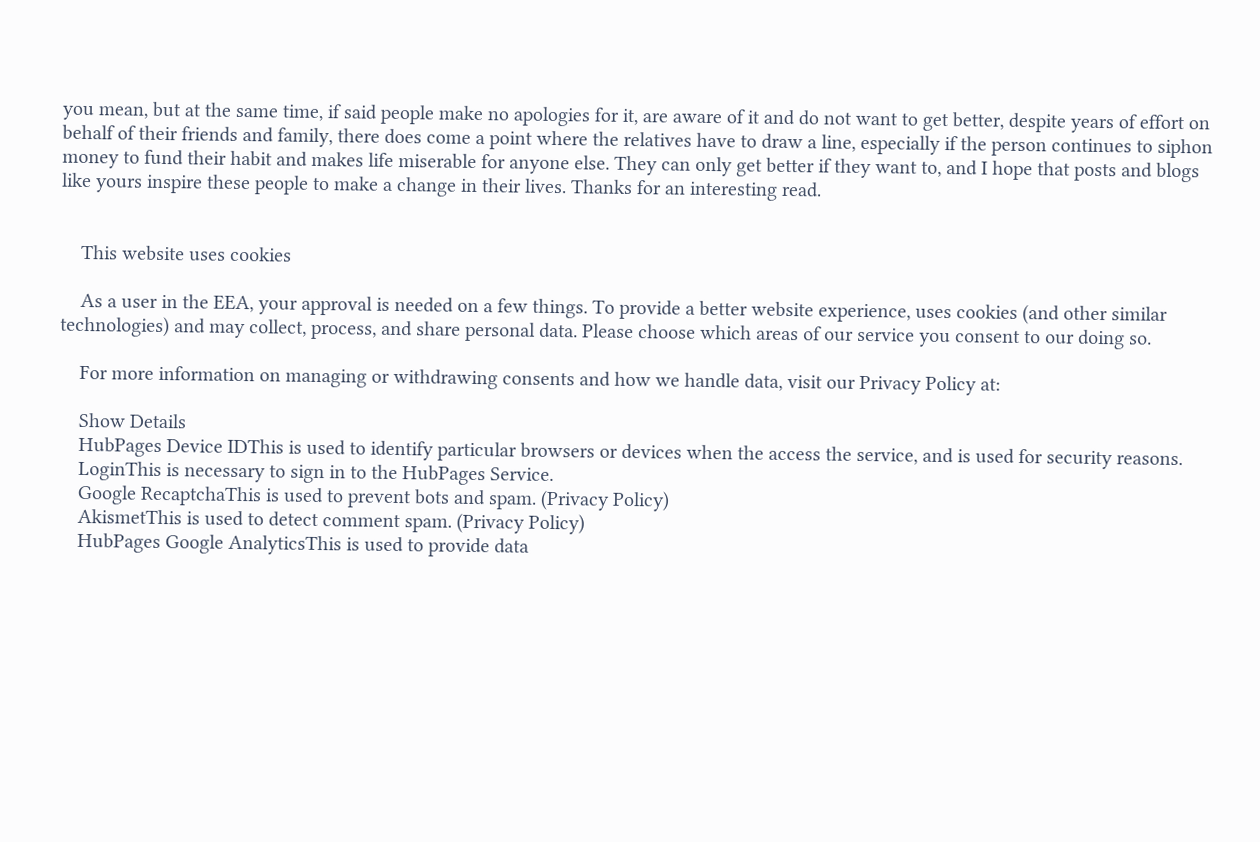you mean, but at the same time, if said people make no apologies for it, are aware of it and do not want to get better, despite years of effort on behalf of their friends and family, there does come a point where the relatives have to draw a line, especially if the person continues to siphon money to fund their habit and makes life miserable for anyone else. They can only get better if they want to, and I hope that posts and blogs like yours inspire these people to make a change in their lives. Thanks for an interesting read.


    This website uses cookies

    As a user in the EEA, your approval is needed on a few things. To provide a better website experience, uses cookies (and other similar technologies) and may collect, process, and share personal data. Please choose which areas of our service you consent to our doing so.

    For more information on managing or withdrawing consents and how we handle data, visit our Privacy Policy at:

    Show Details
    HubPages Device IDThis is used to identify particular browsers or devices when the access the service, and is used for security reasons.
    LoginThis is necessary to sign in to the HubPages Service.
    Google RecaptchaThis is used to prevent bots and spam. (Privacy Policy)
    AkismetThis is used to detect comment spam. (Privacy Policy)
    HubPages Google AnalyticsThis is used to provide data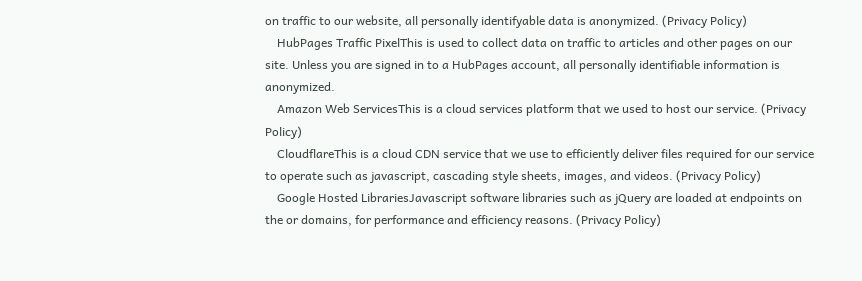on traffic to our website, all personally identifyable data is anonymized. (Privacy Policy)
    HubPages Traffic PixelThis is used to collect data on traffic to articles and other pages on our site. Unless you are signed in to a HubPages account, all personally identifiable information is anonymized.
    Amazon Web ServicesThis is a cloud services platform that we used to host our service. (Privacy Policy)
    CloudflareThis is a cloud CDN service that we use to efficiently deliver files required for our service to operate such as javascript, cascading style sheets, images, and videos. (Privacy Policy)
    Google Hosted LibrariesJavascript software libraries such as jQuery are loaded at endpoints on the or domains, for performance and efficiency reasons. (Privacy Policy)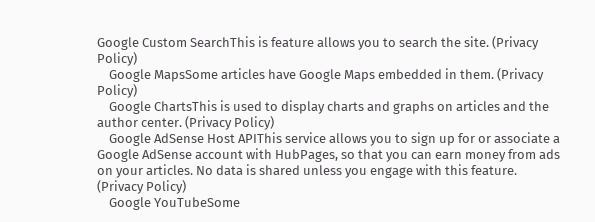Google Custom SearchThis is feature allows you to search the site. (Privacy Policy)
    Google MapsSome articles have Google Maps embedded in them. (Privacy Policy)
    Google ChartsThis is used to display charts and graphs on articles and the author center. (Privacy Policy)
    Google AdSense Host APIThis service allows you to sign up for or associate a Google AdSense account with HubPages, so that you can earn money from ads on your articles. No data is shared unless you engage with this feature. (Privacy Policy)
    Google YouTubeSome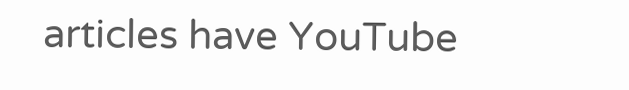articles have YouTube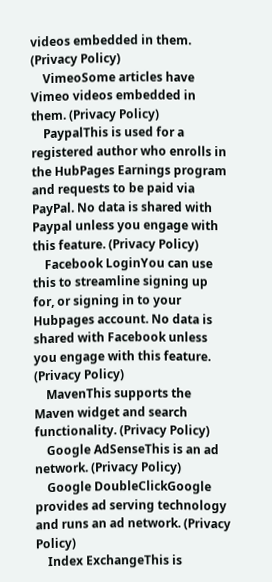videos embedded in them. (Privacy Policy)
    VimeoSome articles have Vimeo videos embedded in them. (Privacy Policy)
    PaypalThis is used for a registered author who enrolls in the HubPages Earnings program and requests to be paid via PayPal. No data is shared with Paypal unless you engage with this feature. (Privacy Policy)
    Facebook LoginYou can use this to streamline signing up for, or signing in to your Hubpages account. No data is shared with Facebook unless you engage with this feature. (Privacy Policy)
    MavenThis supports the Maven widget and search functionality. (Privacy Policy)
    Google AdSenseThis is an ad network. (Privacy Policy)
    Google DoubleClickGoogle provides ad serving technology and runs an ad network. (Privacy Policy)
    Index ExchangeThis is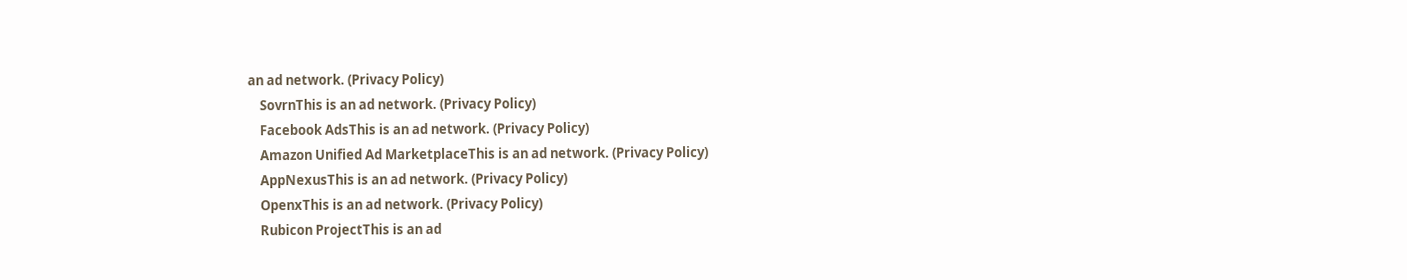an ad network. (Privacy Policy)
    SovrnThis is an ad network. (Privacy Policy)
    Facebook AdsThis is an ad network. (Privacy Policy)
    Amazon Unified Ad MarketplaceThis is an ad network. (Privacy Policy)
    AppNexusThis is an ad network. (Privacy Policy)
    OpenxThis is an ad network. (Privacy Policy)
    Rubicon ProjectThis is an ad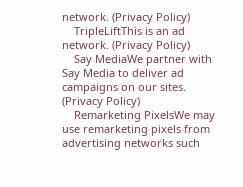network. (Privacy Policy)
    TripleLiftThis is an ad network. (Privacy Policy)
    Say MediaWe partner with Say Media to deliver ad campaigns on our sites. (Privacy Policy)
    Remarketing PixelsWe may use remarketing pixels from advertising networks such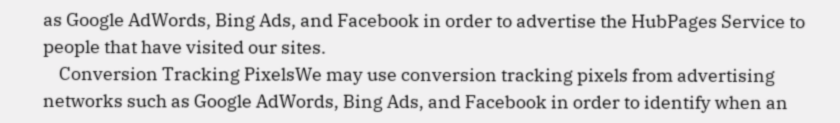as Google AdWords, Bing Ads, and Facebook in order to advertise the HubPages Service to people that have visited our sites.
    Conversion Tracking PixelsWe may use conversion tracking pixels from advertising networks such as Google AdWords, Bing Ads, and Facebook in order to identify when an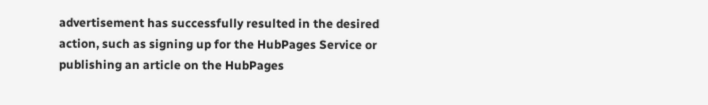advertisement has successfully resulted in the desired action, such as signing up for the HubPages Service or publishing an article on the HubPages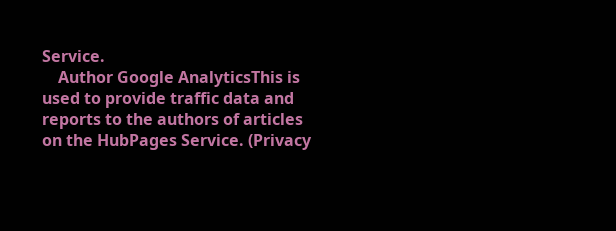Service.
    Author Google AnalyticsThis is used to provide traffic data and reports to the authors of articles on the HubPages Service. (Privacy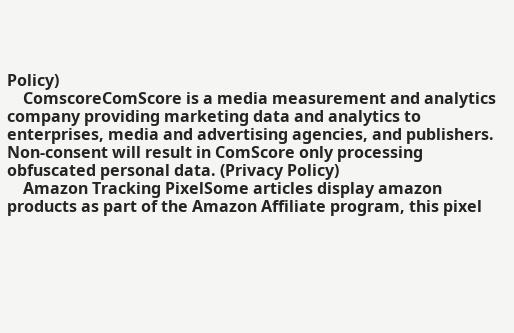Policy)
    ComscoreComScore is a media measurement and analytics company providing marketing data and analytics to enterprises, media and advertising agencies, and publishers. Non-consent will result in ComScore only processing obfuscated personal data. (Privacy Policy)
    Amazon Tracking PixelSome articles display amazon products as part of the Amazon Affiliate program, this pixel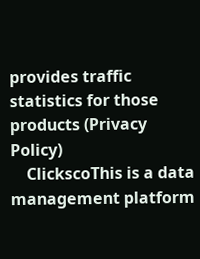provides traffic statistics for those products (Privacy Policy)
    ClickscoThis is a data management platform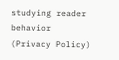studying reader behavior (Privacy Policy)